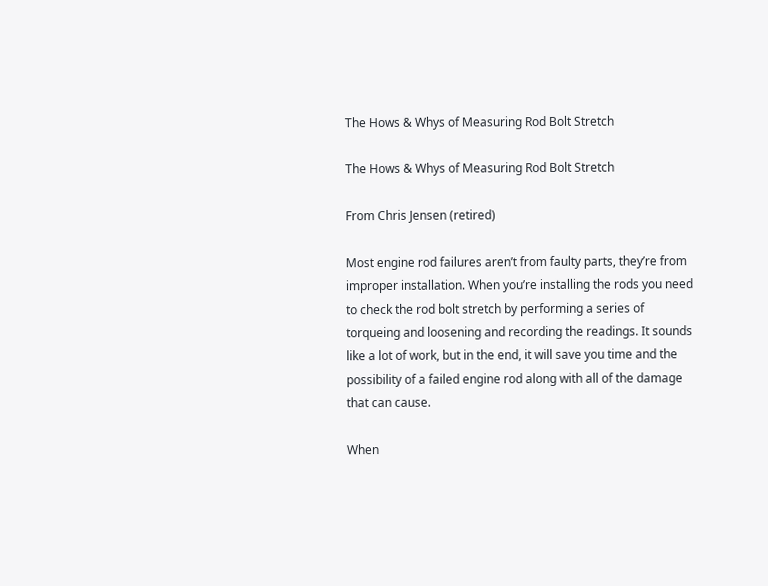The Hows & Whys of Measuring Rod Bolt Stretch

The Hows & Whys of Measuring Rod Bolt Stretch

From Chris Jensen (retired)

Most engine rod failures aren’t from faulty parts, they’re from improper installation. When you’re installing the rods you need to check the rod bolt stretch by performing a series of torqueing and loosening and recording the readings. It sounds like a lot of work, but in the end, it will save you time and the possibility of a failed engine rod along with all of the damage that can cause.

When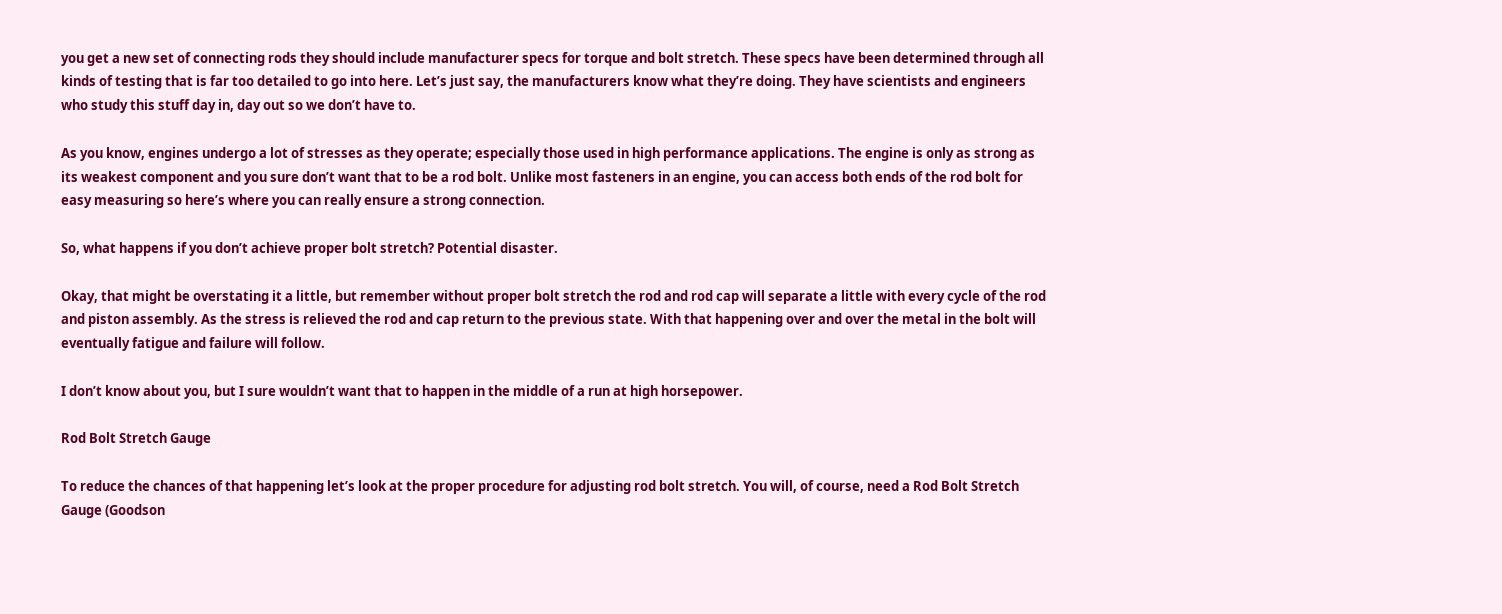you get a new set of connecting rods they should include manufacturer specs for torque and bolt stretch. These specs have been determined through all kinds of testing that is far too detailed to go into here. Let’s just say, the manufacturers know what they’re doing. They have scientists and engineers who study this stuff day in, day out so we don’t have to.

As you know, engines undergo a lot of stresses as they operate; especially those used in high performance applications. The engine is only as strong as its weakest component and you sure don’t want that to be a rod bolt. Unlike most fasteners in an engine, you can access both ends of the rod bolt for easy measuring so here’s where you can really ensure a strong connection.

So, what happens if you don’t achieve proper bolt stretch? Potential disaster.

Okay, that might be overstating it a little, but remember without proper bolt stretch the rod and rod cap will separate a little with every cycle of the rod and piston assembly. As the stress is relieved the rod and cap return to the previous state. With that happening over and over the metal in the bolt will eventually fatigue and failure will follow.

I don’t know about you, but I sure wouldn’t want that to happen in the middle of a run at high horsepower.

Rod Bolt Stretch Gauge

To reduce the chances of that happening let’s look at the proper procedure for adjusting rod bolt stretch. You will, of course, need a Rod Bolt Stretch Gauge (Goodson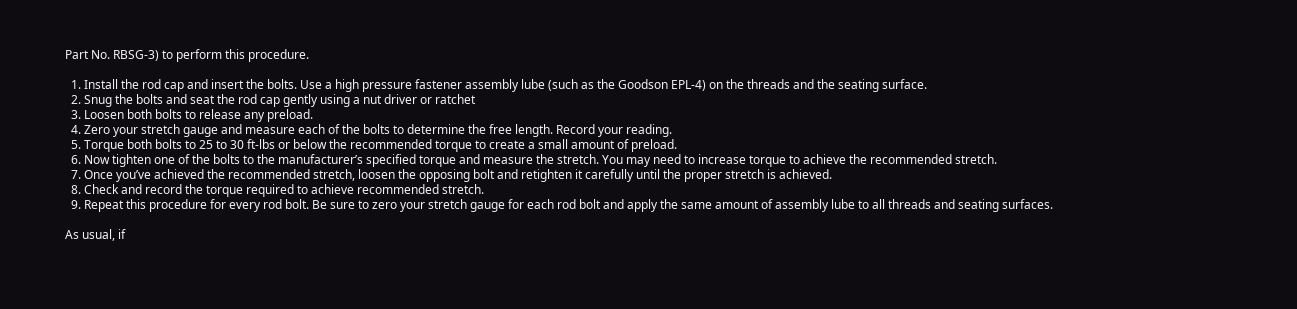Part No. RBSG-3) to perform this procedure.

  1. Install the rod cap and insert the bolts. Use a high pressure fastener assembly lube (such as the Goodson EPL-4) on the threads and the seating surface.
  2. Snug the bolts and seat the rod cap gently using a nut driver or ratchet
  3. Loosen both bolts to release any preload.
  4. Zero your stretch gauge and measure each of the bolts to determine the free length. Record your reading.
  5. Torque both bolts to 25 to 30 ft-lbs or below the recommended torque to create a small amount of preload.
  6. Now tighten one of the bolts to the manufacturer’s specified torque and measure the stretch. You may need to increase torque to achieve the recommended stretch.
  7. Once you’ve achieved the recommended stretch, loosen the opposing bolt and retighten it carefully until the proper stretch is achieved.
  8. Check and record the torque required to achieve recommended stretch.
  9. Repeat this procedure for every rod bolt. Be sure to zero your stretch gauge for each rod bolt and apply the same amount of assembly lube to all threads and seating surfaces.

As usual, if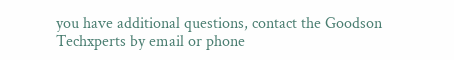you have additional questions, contact the Goodson Techxperts by email or phone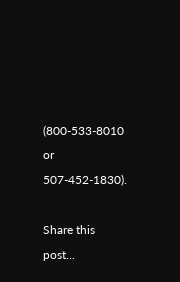(800-533-8010 or 507-452-1830).

Share this post...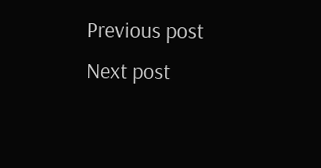Previous post Next post